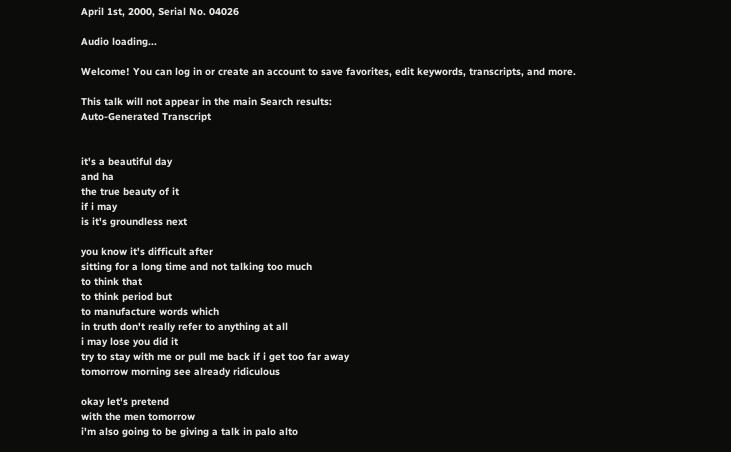April 1st, 2000, Serial No. 04026

Audio loading...

Welcome! You can log in or create an account to save favorites, edit keywords, transcripts, and more.

This talk will not appear in the main Search results:
Auto-Generated Transcript


it's a beautiful day
and ha
the true beauty of it
if i may
is it's groundless next

you know it's difficult after
sitting for a long time and not talking too much
to think that
to think period but
to manufacture words which
in truth don't really refer to anything at all
i may lose you did it
try to stay with me or pull me back if i get too far away
tomorrow morning see already ridiculous

okay let's pretend
with the men tomorrow
i'm also going to be giving a talk in palo alto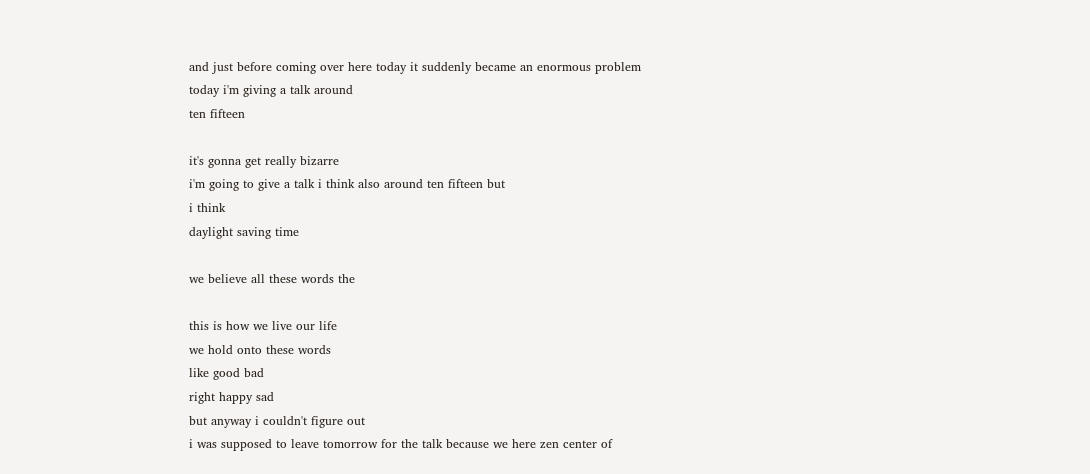and just before coming over here today it suddenly became an enormous problem
today i'm giving a talk around
ten fifteen

it's gonna get really bizarre
i'm going to give a talk i think also around ten fifteen but
i think
daylight saving time

we believe all these words the

this is how we live our life
we hold onto these words
like good bad
right happy sad
but anyway i couldn't figure out
i was supposed to leave tomorrow for the talk because we here zen center of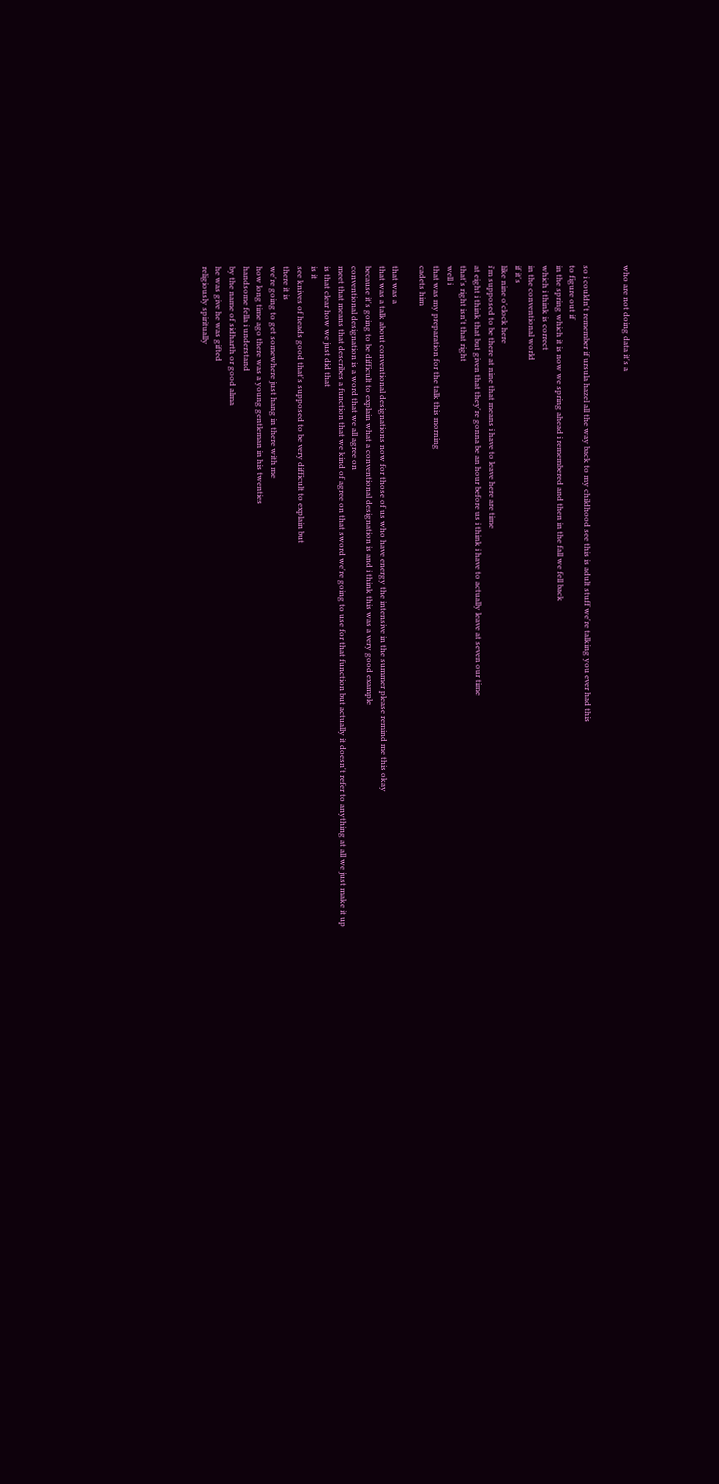who are not doing data it's a


so i couldn't remember if ursula hazel all the way back to my childhood see this is adult stuff we're talking you ever had this
to figure out if
in the spring which it is now we spring ahead i remembered and then in the fall we fell back
which i think is correct
in the conventional world
if it's
like nine o'clock here
i'm supposed to be there at nine that means i have to leave here are time
at eight i think that but given that they're gonna be an hour before us i think i have to actually leave at seven our time
that's right isn't that right
well i
that was my preparation for the talk this morning
cadets him

that was a
that was a talk about conventional designations now for those of us who have energy the intensive in the summer please remind me this okay
because it's going to be difficult to explain what a conventional designation is and i think this was a very good example
conventional designation is a word that we all agree on
meet that means that describes a function that we kind of agree on that sword we're going to use for that function but actually it doesn't refer to anything at all we just make it up
is that clear how we just did that
is it
see knives of heads good that's supposed to be very difficult to explain but
there it is
we're going to get somewhere just hang in there with me
how long time ago there was a young gentleman in his twenties
handsome fella i understand
by the name of sidharth or good alma
he was give he was gifted
religiously spiritually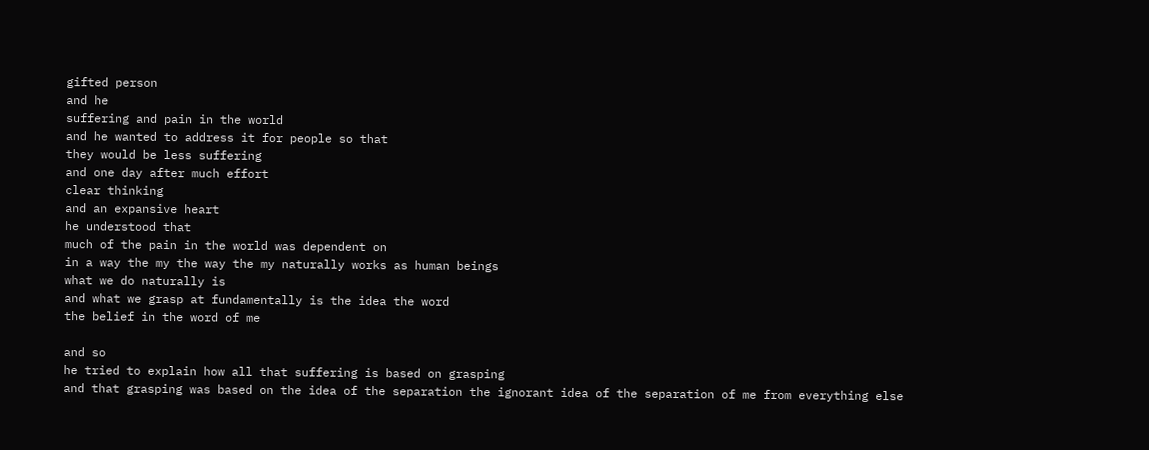gifted person
and he
suffering and pain in the world
and he wanted to address it for people so that
they would be less suffering
and one day after much effort
clear thinking
and an expansive heart
he understood that
much of the pain in the world was dependent on
in a way the my the way the my naturally works as human beings
what we do naturally is
and what we grasp at fundamentally is the idea the word
the belief in the word of me

and so
he tried to explain how all that suffering is based on grasping
and that grasping was based on the idea of the separation the ignorant idea of the separation of me from everything else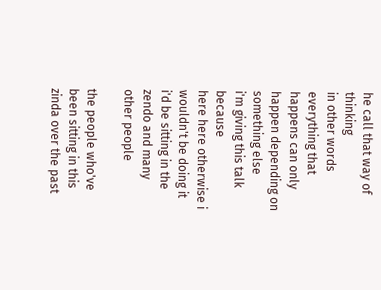he call that way of thinking
in other words everything that happens can only happen depending on something else
i'm giving this talk because
here here otherwise i wouldn't be doing it i'd be sitting in the zendo and many other people

the people who've been sitting in this zinda over the past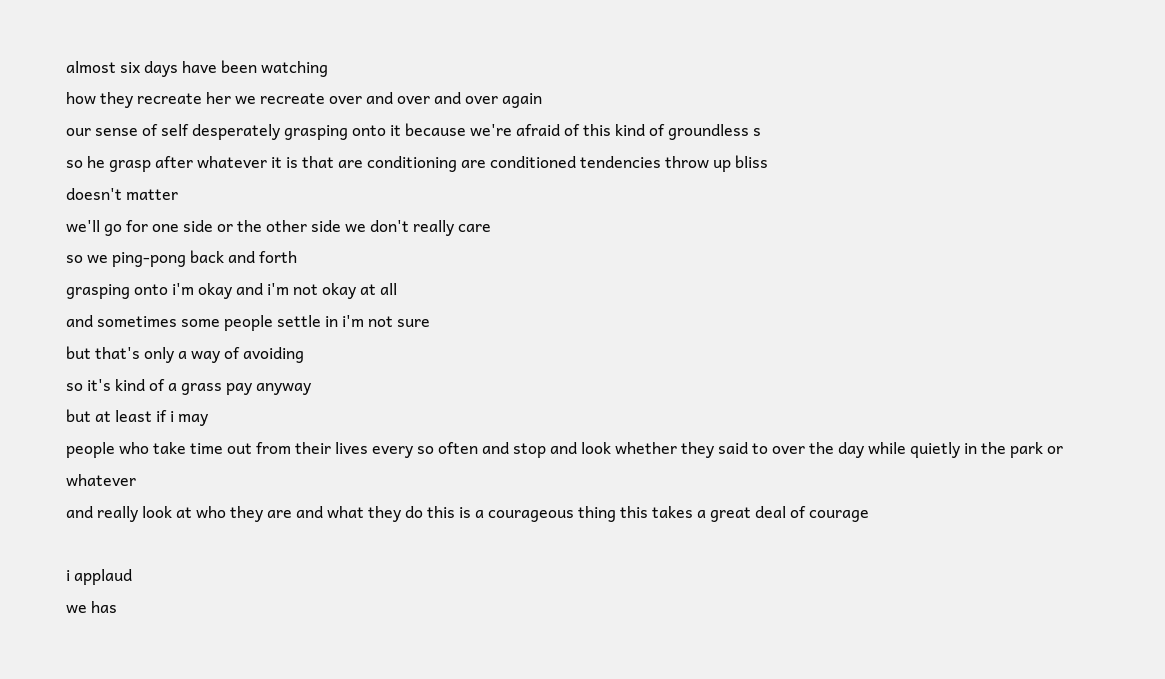almost six days have been watching
how they recreate her we recreate over and over and over again
our sense of self desperately grasping onto it because we're afraid of this kind of groundless s
so he grasp after whatever it is that are conditioning are conditioned tendencies throw up bliss
doesn't matter
we'll go for one side or the other side we don't really care
so we ping-pong back and forth
grasping onto i'm okay and i'm not okay at all
and sometimes some people settle in i'm not sure
but that's only a way of avoiding
so it's kind of a grass pay anyway
but at least if i may
people who take time out from their lives every so often and stop and look whether they said to over the day while quietly in the park or whatever
and really look at who they are and what they do this is a courageous thing this takes a great deal of courage

i applaud
we has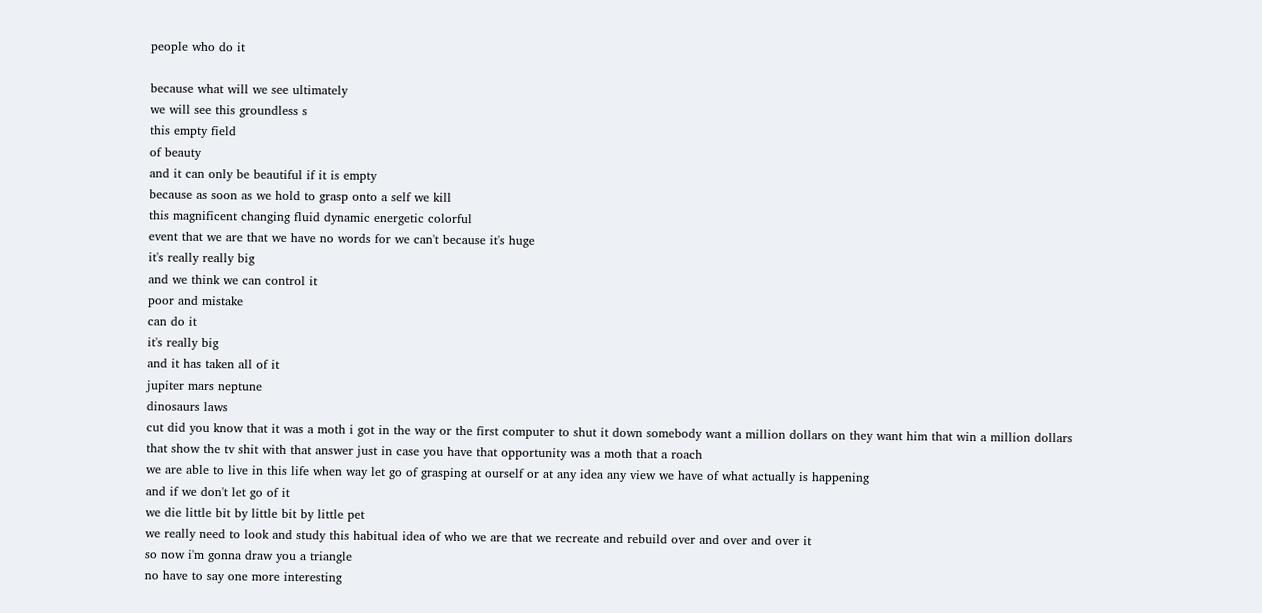people who do it

because what will we see ultimately
we will see this groundless s
this empty field
of beauty
and it can only be beautiful if it is empty
because as soon as we hold to grasp onto a self we kill
this magnificent changing fluid dynamic energetic colorful
event that we are that we have no words for we can't because it's huge
it's really really big
and we think we can control it
poor and mistake
can do it
it's really big
and it has taken all of it
jupiter mars neptune
dinosaurs laws
cut did you know that it was a moth i got in the way or the first computer to shut it down somebody want a million dollars on they want him that win a million dollars
that show the tv shit with that answer just in case you have that opportunity was a moth that a roach
we are able to live in this life when way let go of grasping at ourself or at any idea any view we have of what actually is happening
and if we don't let go of it
we die little bit by little bit by little pet
we really need to look and study this habitual idea of who we are that we recreate and rebuild over and over and over it
so now i'm gonna draw you a triangle
no have to say one more interesting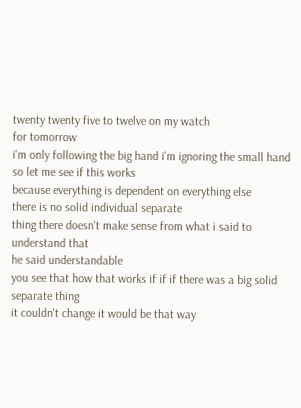twenty twenty five to twelve on my watch
for tomorrow
i'm only following the big hand i'm ignoring the small hand
so let me see if this works
because everything is dependent on everything else
there is no solid individual separate
thing there doesn't make sense from what i said to understand that
he said understandable
you see that how that works if if if there was a big solid separate thing
it couldn't change it would be that way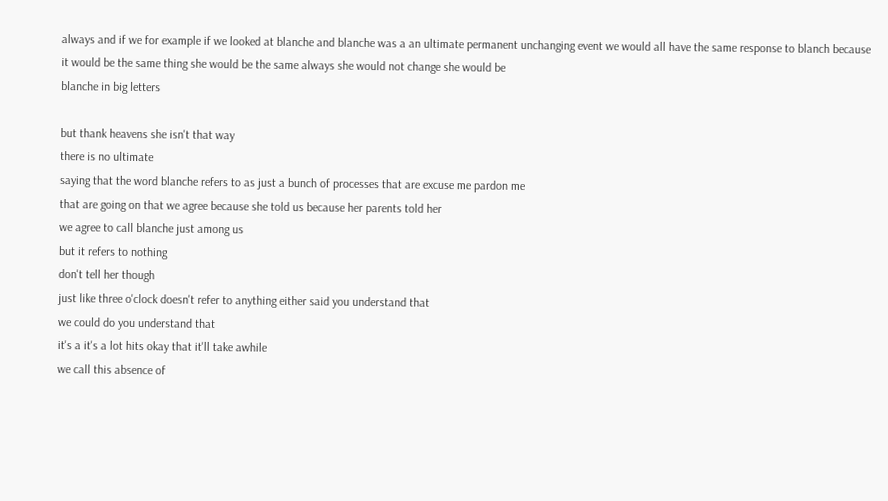always and if we for example if we looked at blanche and blanche was a an ultimate permanent unchanging event we would all have the same response to blanch because it would be the same thing she would be the same always she would not change she would be
blanche in big letters

but thank heavens she isn't that way
there is no ultimate
saying that the word blanche refers to as just a bunch of processes that are excuse me pardon me
that are going on that we agree because she told us because her parents told her
we agree to call blanche just among us
but it refers to nothing
don't tell her though
just like three o'clock doesn't refer to anything either said you understand that
we could do you understand that
it's a it's a lot hits okay that it'll take awhile
we call this absence of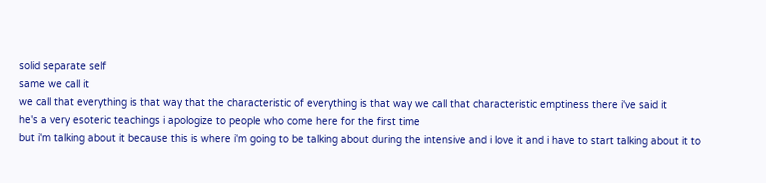solid separate self
same we call it
we call that everything is that way that the characteristic of everything is that way we call that characteristic emptiness there i've said it
he's a very esoteric teachings i apologize to people who come here for the first time
but i'm talking about it because this is where i'm going to be talking about during the intensive and i love it and i have to start talking about it to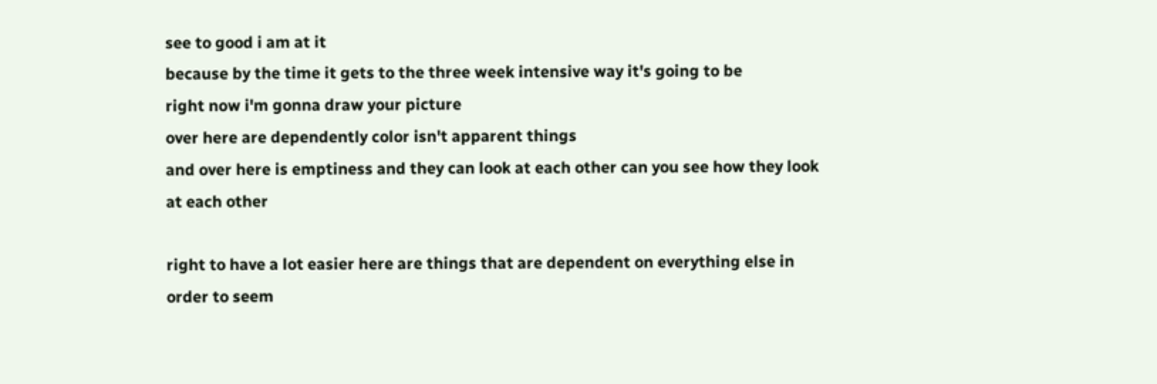see to good i am at it
because by the time it gets to the three week intensive way it's going to be
right now i'm gonna draw your picture
over here are dependently color isn't apparent things
and over here is emptiness and they can look at each other can you see how they look at each other

right to have a lot easier here are things that are dependent on everything else in order to seem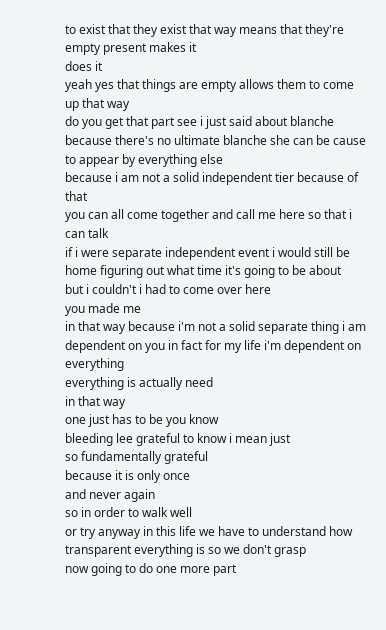to exist that they exist that way means that they're empty present makes it
does it
yeah yes that things are empty allows them to come up that way
do you get that part see i just said about blanche because there's no ultimate blanche she can be cause to appear by everything else
because i am not a solid independent tier because of that
you can all come together and call me here so that i can talk
if i were separate independent event i would still be home figuring out what time it's going to be about
but i couldn't i had to come over here
you made me
in that way because i'm not a solid separate thing i am dependent on you in fact for my life i'm dependent on everything
everything is actually need
in that way
one just has to be you know
bleeding lee grateful to know i mean just
so fundamentally grateful
because it is only once
and never again
so in order to walk well
or try anyway in this life we have to understand how transparent everything is so we don't grasp
now going to do one more part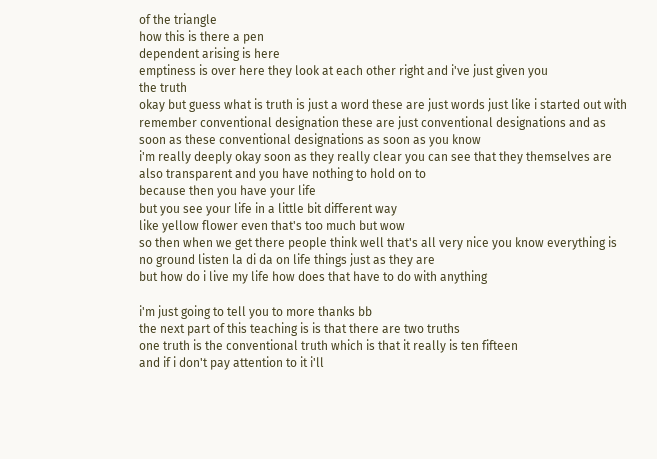of the triangle
how this is there a pen
dependent arising is here
emptiness is over here they look at each other right and i've just given you
the truth
okay but guess what is truth is just a word these are just words just like i started out with remember conventional designation these are just conventional designations and as soon as these conventional designations as soon as you know
i'm really deeply okay soon as they really clear you can see that they themselves are also transparent and you have nothing to hold on to
because then you have your life
but you see your life in a little bit different way
like yellow flower even that's too much but wow
so then when we get there people think well that's all very nice you know everything is no ground listen la di da on life things just as they are
but how do i live my life how does that have to do with anything

i'm just going to tell you to more thanks bb
the next part of this teaching is is that there are two truths
one truth is the conventional truth which is that it really is ten fifteen
and if i don't pay attention to it i'll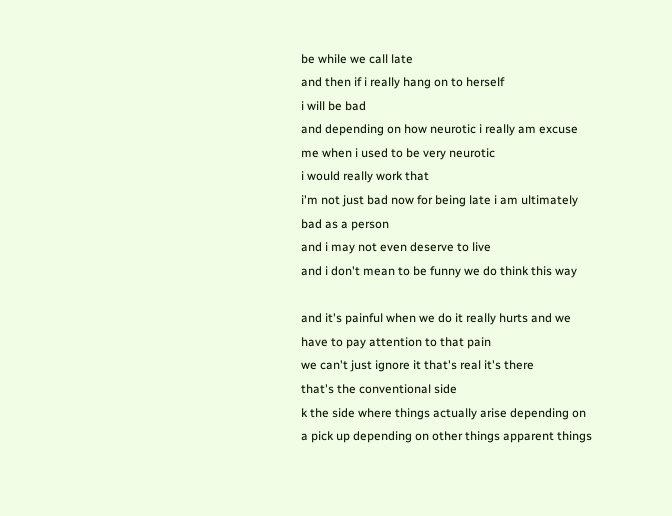be while we call late
and then if i really hang on to herself
i will be bad
and depending on how neurotic i really am excuse me when i used to be very neurotic
i would really work that
i'm not just bad now for being late i am ultimately bad as a person
and i may not even deserve to live
and i don't mean to be funny we do think this way

and it's painful when we do it really hurts and we have to pay attention to that pain
we can't just ignore it that's real it's there
that's the conventional side
k the side where things actually arise depending on a pick up depending on other things apparent things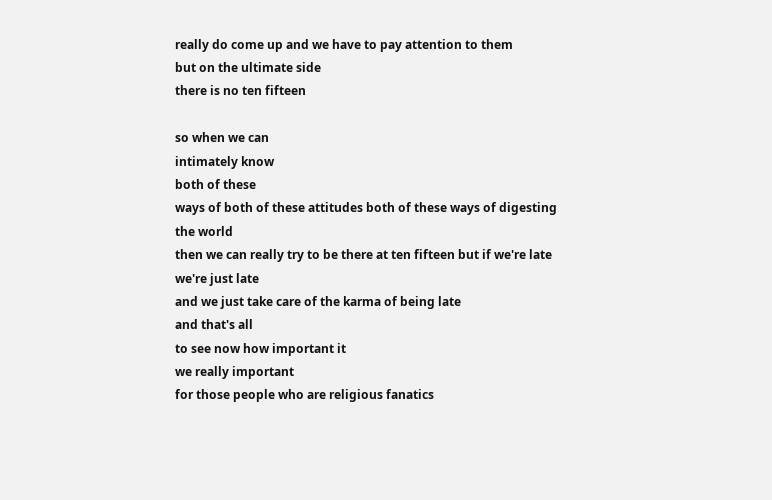really do come up and we have to pay attention to them
but on the ultimate side
there is no ten fifteen

so when we can
intimately know
both of these
ways of both of these attitudes both of these ways of digesting the world
then we can really try to be there at ten fifteen but if we're late
we're just late
and we just take care of the karma of being late
and that's all
to see now how important it
we really important
for those people who are religious fanatics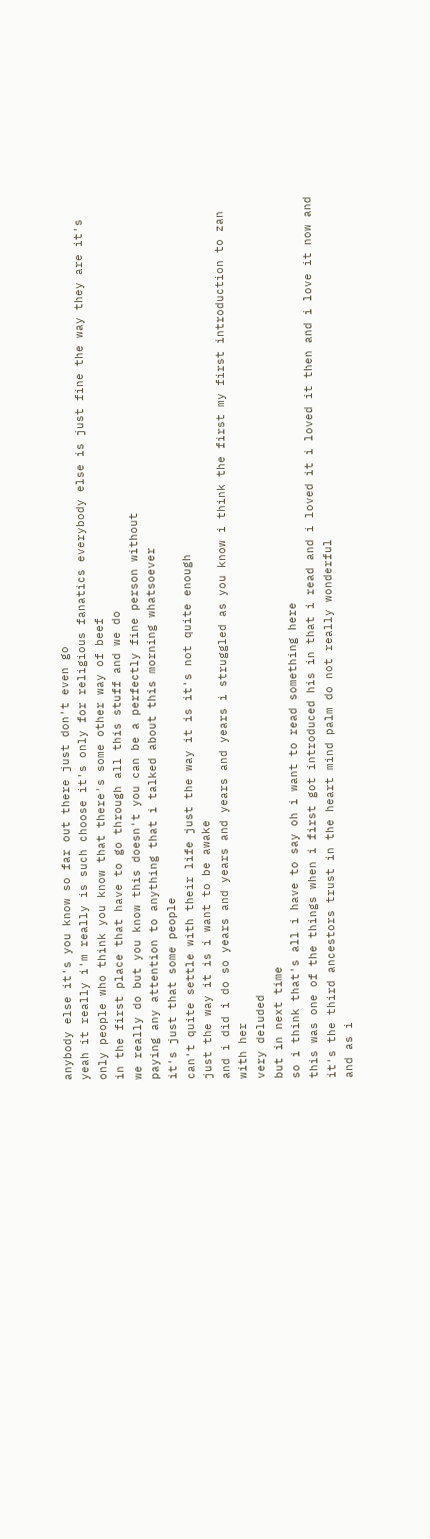anybody else it's you know so far out there just don't even go
yeah it really i'm really is such choose it's only for religious fanatics everybody else is just fine the way they are it's only people who think you know that there's some other way of beef
in the first place that have to go through all this stuff and we do
we really do but you know this doesn't you can be a perfectly fine person without
paying any attention to anything that i talked about this morning whatsoever
it's just that some people
can't quite settle with their life just the way it is it's not quite enough
just the way it is i want to be awake
and i did i do so years and years and years and years i struggled as you know i think the first my first introduction to zan with her
very deluded
but in next time
so i think that's all i have to say oh i want to read something here
this was one of the things when i first got introduced his in that i read and i loved it i loved it then and i love it now and it's the third ancestors trust in the heart mind palm do not really wonderful
and as i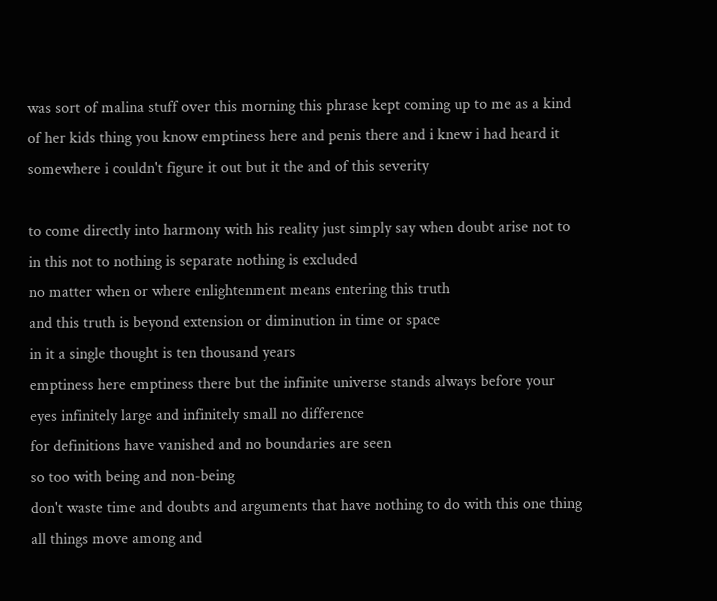was sort of malina stuff over this morning this phrase kept coming up to me as a kind of her kids thing you know emptiness here and penis there and i knew i had heard it somewhere i couldn't figure it out but it the and of this severity

to come directly into harmony with his reality just simply say when doubt arise not to
in this not to nothing is separate nothing is excluded
no matter when or where enlightenment means entering this truth
and this truth is beyond extension or diminution in time or space
in it a single thought is ten thousand years
emptiness here emptiness there but the infinite universe stands always before your eyes infinitely large and infinitely small no difference
for definitions have vanished and no boundaries are seen
so too with being and non-being
don't waste time and doubts and arguments that have nothing to do with this one thing all things move among and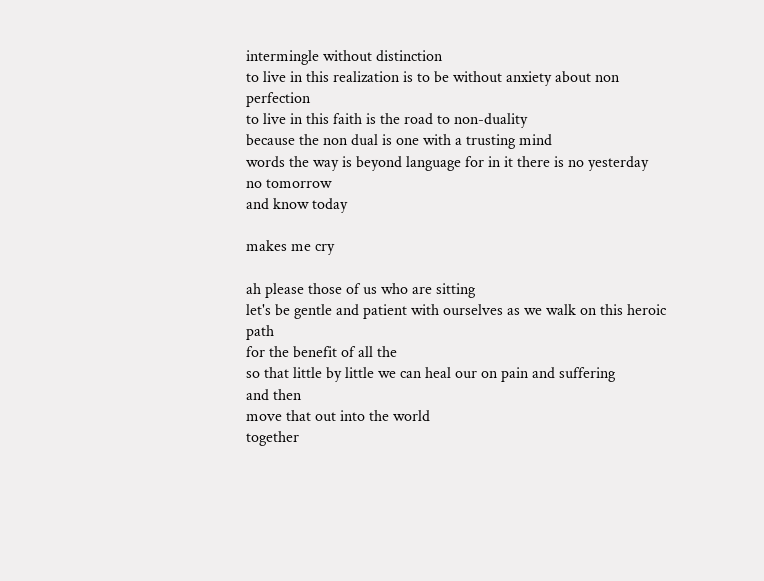intermingle without distinction
to live in this realization is to be without anxiety about non perfection
to live in this faith is the road to non-duality
because the non dual is one with a trusting mind
words the way is beyond language for in it there is no yesterday
no tomorrow
and know today

makes me cry

ah please those of us who are sitting
let's be gentle and patient with ourselves as we walk on this heroic path
for the benefit of all the
so that little by little we can heal our on pain and suffering
and then
move that out into the world
together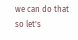we can do that
so let's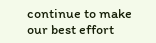continue to make our best effort